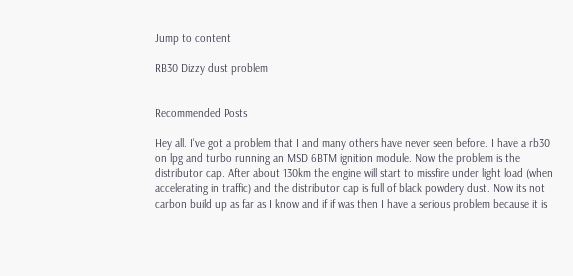Jump to content

RB30 Dizzy dust problem


Recommended Posts

Hey all. I've got a problem that I and many others have never seen before. I have a rb30 on lpg and turbo running an MSD 6BTM ignition module. Now the problem is the distributor cap. After about 130km the engine will start to missfire under light load (when accelerating in traffic) and the distributor cap is full of black powdery dust. Now its not carbon build up as far as I know and if if was then I have a serious problem because it is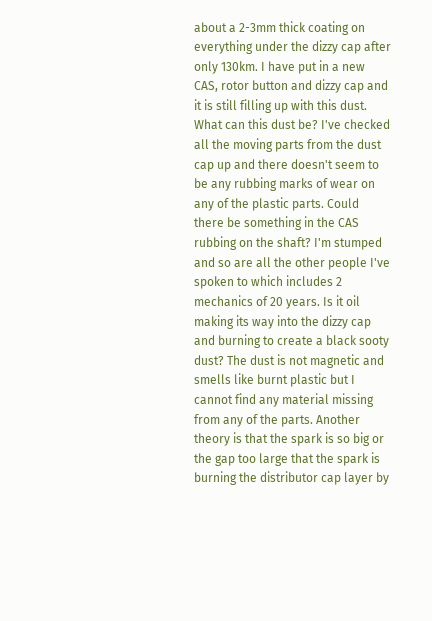about a 2-3mm thick coating on everything under the dizzy cap after only 130km. I have put in a new CAS, rotor button and dizzy cap and it is still filling up with this dust. What can this dust be? I've checked all the moving parts from the dust cap up and there doesn't seem to be any rubbing marks of wear on any of the plastic parts. Could there be something in the CAS rubbing on the shaft? I'm stumped and so are all the other people I've spoken to which includes 2 mechanics of 20 years. Is it oil making its way into the dizzy cap and burning to create a black sooty dust? The dust is not magnetic and smells like burnt plastic but I cannot find any material missing from any of the parts. Another theory is that the spark is so big or the gap too large that the spark is burning the distributor cap layer by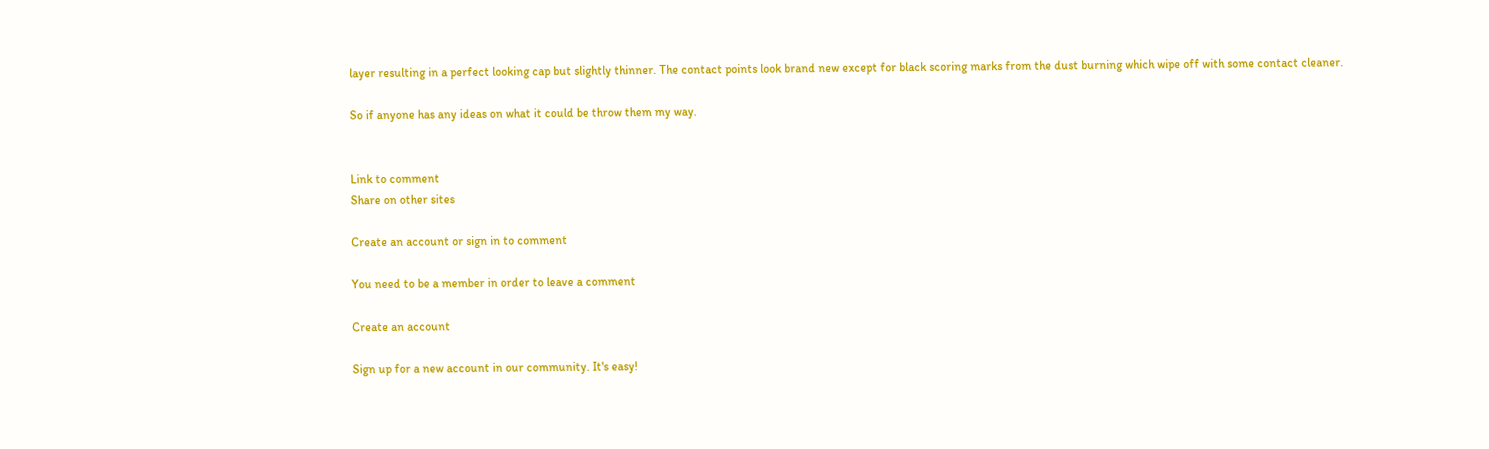layer resulting in a perfect looking cap but slightly thinner. The contact points look brand new except for black scoring marks from the dust burning which wipe off with some contact cleaner.

So if anyone has any ideas on what it could be throw them my way.


Link to comment
Share on other sites

Create an account or sign in to comment

You need to be a member in order to leave a comment

Create an account

Sign up for a new account in our community. It's easy!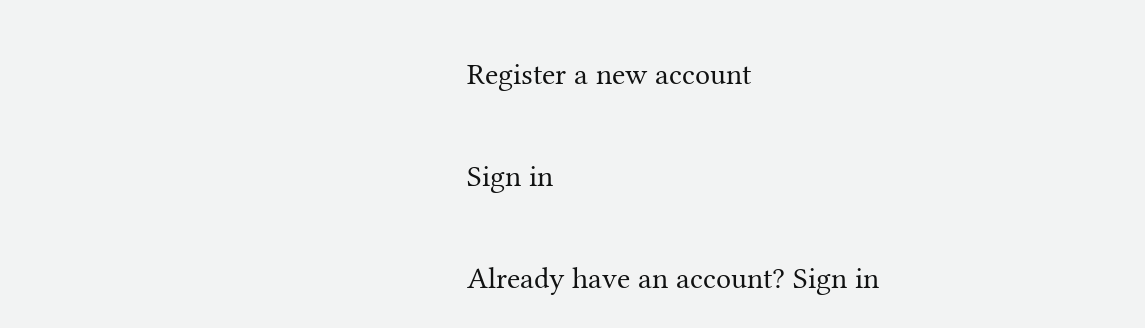Register a new account

Sign in

Already have an account? Sign in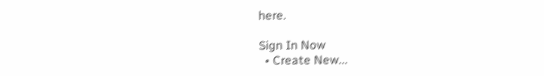here.

Sign In Now
  • Create New...